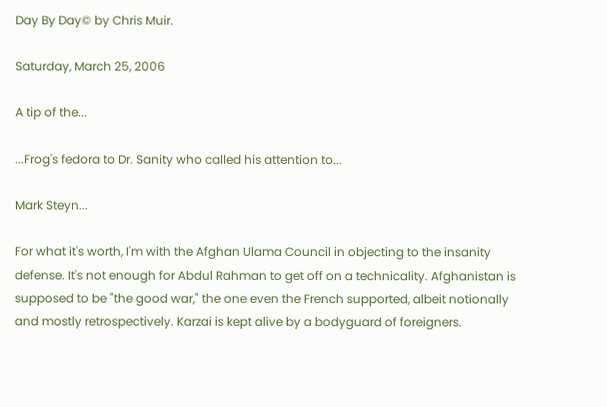Day By Day© by Chris Muir.

Saturday, March 25, 2006

A tip of the...

...Frog's fedora to Dr. Sanity who called his attention to...

Mark Steyn...

For what it's worth, I'm with the Afghan Ulama Council in objecting to the insanity defense. It's not enough for Abdul Rahman to get off on a technicality. Afghanistan is supposed to be "the good war," the one even the French supported, albeit notionally and mostly retrospectively. Karzai is kept alive by a bodyguard of foreigners.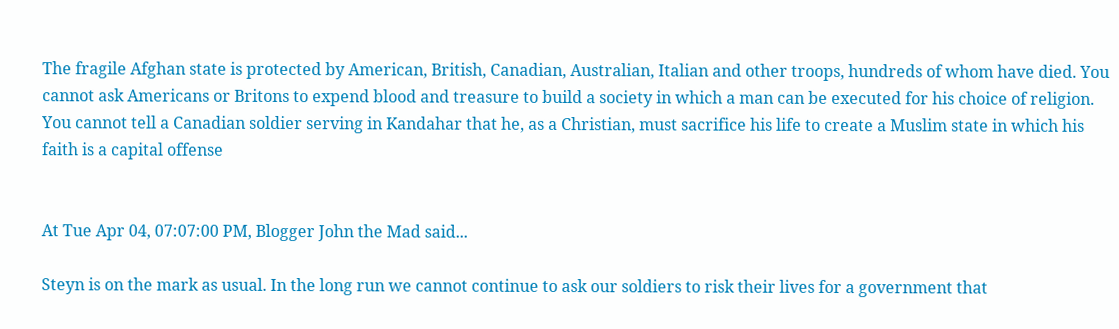The fragile Afghan state is protected by American, British, Canadian, Australian, Italian and other troops, hundreds of whom have died. You cannot ask Americans or Britons to expend blood and treasure to build a society in which a man can be executed for his choice of religion. You cannot tell a Canadian soldier serving in Kandahar that he, as a Christian, must sacrifice his life to create a Muslim state in which his faith is a capital offense


At Tue Apr 04, 07:07:00 PM, Blogger John the Mad said...

Steyn is on the mark as usual. In the long run we cannot continue to ask our soldiers to risk their lives for a government that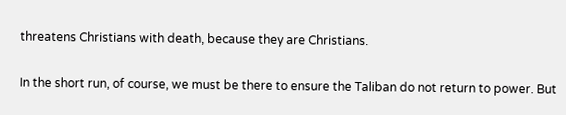threatens Christians with death, because they are Christians.

In the short run, of course, we must be there to ensure the Taliban do not return to power. But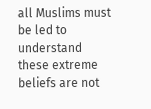all Muslims must be led to understand these extreme beliefs are not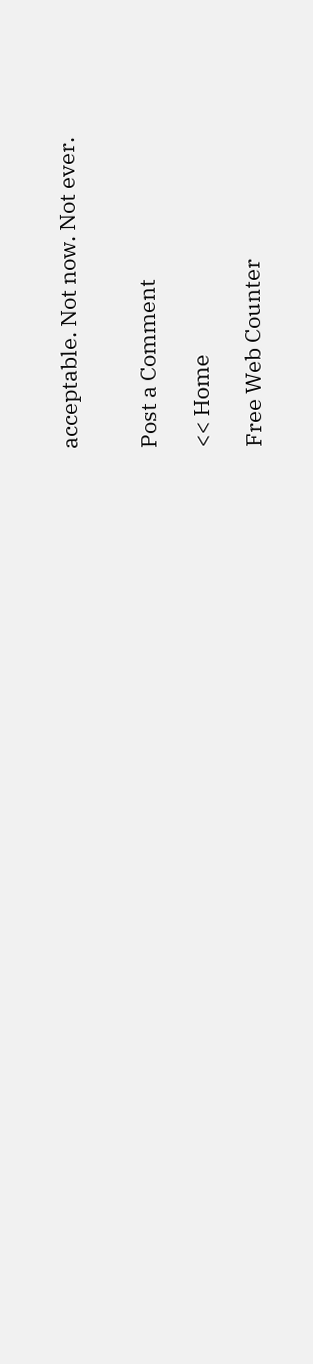acceptable. Not now. Not ever.


Post a Comment

<< Home

Free Web Counter